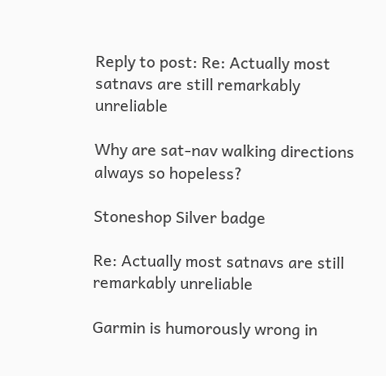Reply to post: Re: Actually most satnavs are still remarkably unreliable

Why are sat-nav walking directions always so hopeless?

Stoneshop Silver badge

Re: Actually most satnavs are still remarkably unreliable

Garmin is humorously wrong in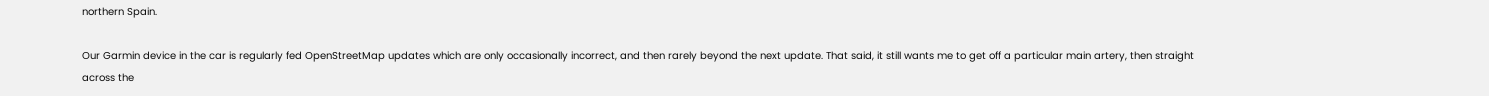northern Spain.

Our Garmin device in the car is regularly fed OpenStreetMap updates which are only occasionally incorrect, and then rarely beyond the next update. That said, it still wants me to get off a particular main artery, then straight across the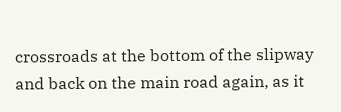crossroads at the bottom of the slipway and back on the main road again, as it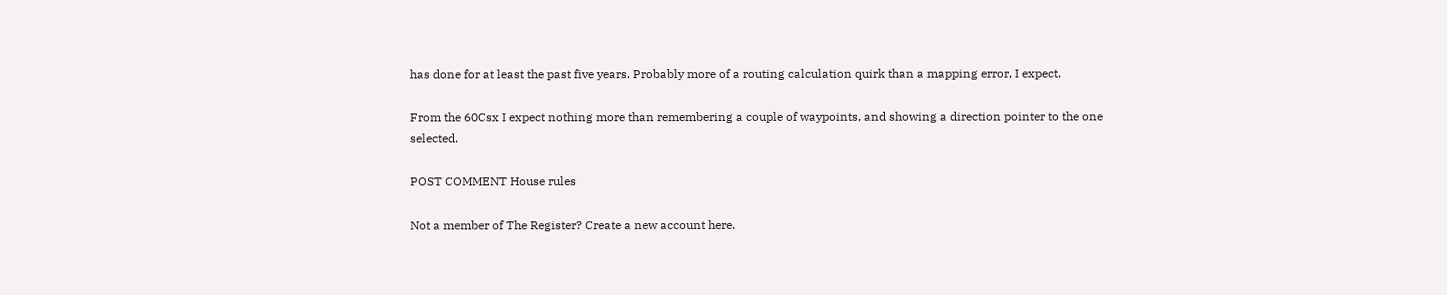has done for at least the past five years. Probably more of a routing calculation quirk than a mapping error, I expect.

From the 60Csx I expect nothing more than remembering a couple of waypoints, and showing a direction pointer to the one selected.

POST COMMENT House rules

Not a member of The Register? Create a new account here.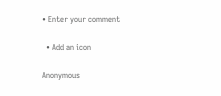• Enter your comment

  • Add an icon

Anonymous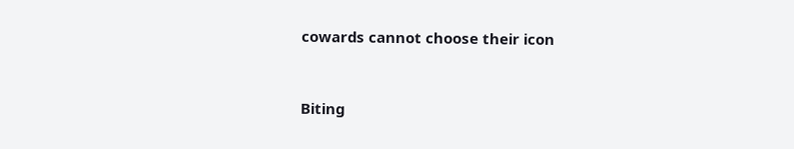cowards cannot choose their icon


Biting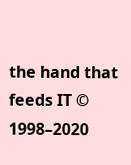the hand that feeds IT © 1998–2020